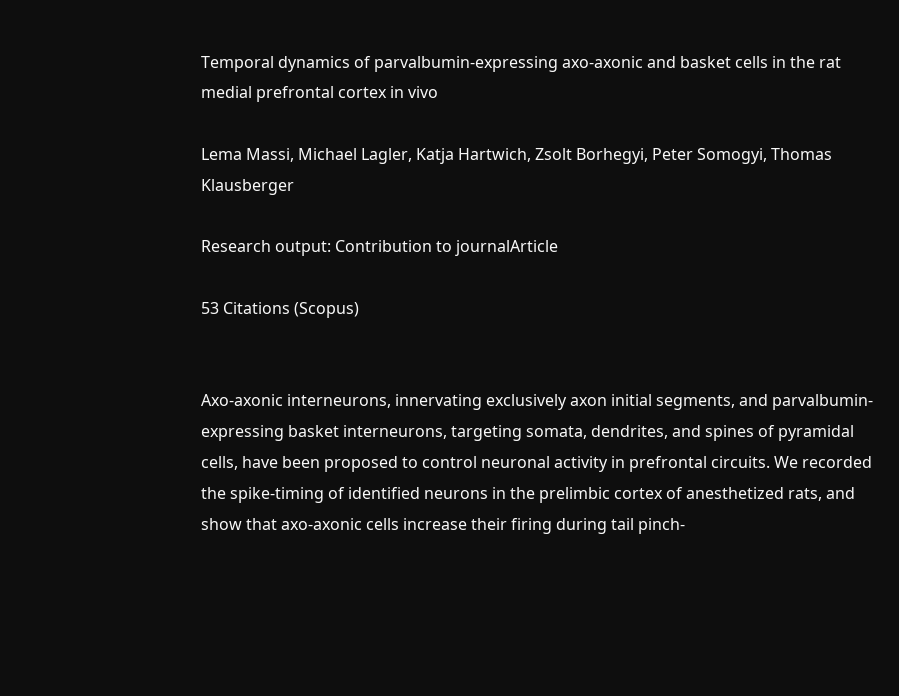Temporal dynamics of parvalbumin-expressing axo-axonic and basket cells in the rat medial prefrontal cortex in vivo

Lema Massi, Michael Lagler, Katja Hartwich, Zsolt Borhegyi, Peter Somogyi, Thomas Klausberger

Research output: Contribution to journalArticle

53 Citations (Scopus)


Axo-axonic interneurons, innervating exclusively axon initial segments, and parvalbumin-expressing basket interneurons, targeting somata, dendrites, and spines of pyramidal cells, have been proposed to control neuronal activity in prefrontal circuits. We recorded the spike-timing of identified neurons in the prelimbic cortex of anesthetized rats, and show that axo-axonic cells increase their firing during tail pinch-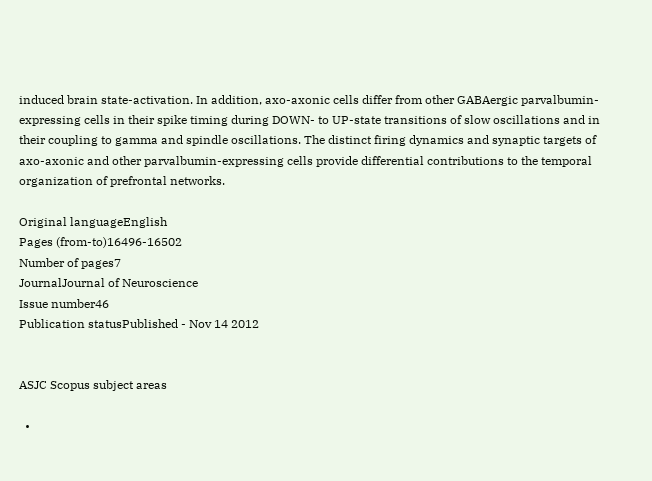induced brain state-activation. In addition, axo-axonic cells differ from other GABAergic parvalbumin-expressing cells in their spike timing during DOWN- to UP-state transitions of slow oscillations and in their coupling to gamma and spindle oscillations. The distinct firing dynamics and synaptic targets of axo-axonic and other parvalbumin-expressing cells provide differential contributions to the temporal organization of prefrontal networks.

Original languageEnglish
Pages (from-to)16496-16502
Number of pages7
JournalJournal of Neuroscience
Issue number46
Publication statusPublished - Nov 14 2012


ASJC Scopus subject areas

  •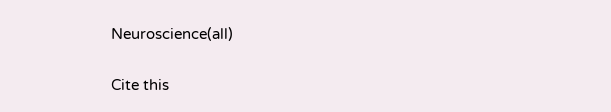Neuroscience(all)

Cite this